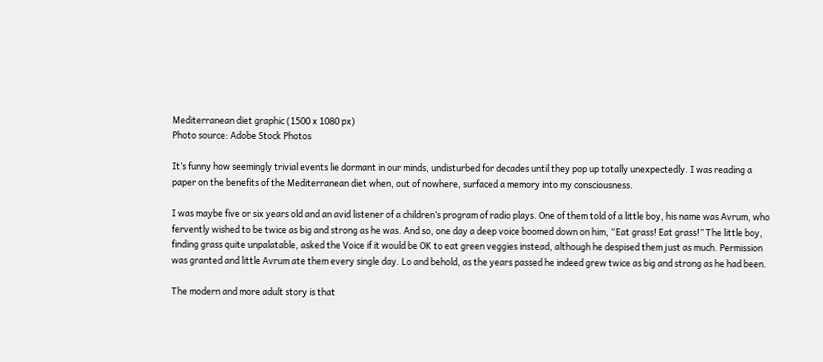Mediterranean diet graphic (1500 x 1080 px)
Photo source: Adobe Stock Photos

It’s funny how seemingly trivial events lie dormant in our minds, undisturbed for decades until they pop up totally unexpectedly. I was reading a paper on the benefits of the Mediterranean diet when, out of nowhere, surfaced a memory into my consciousness.

I was maybe five or six years old and an avid listener of a children’s program of radio plays. One of them told of a little boy, his name was Avrum, who fervently wished to be twice as big and strong as he was. And so, one day a deep voice boomed down on him, “Eat grass! Eat grass!” The little boy, finding grass quite unpalatable, asked the Voice if it would be OK to eat green veggies instead, although he despised them just as much. Permission was granted and little Avrum ate them every single day. Lo and behold, as the years passed he indeed grew twice as big and strong as he had been.

The modern and more adult story is that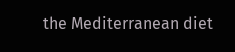the Mediterranean diet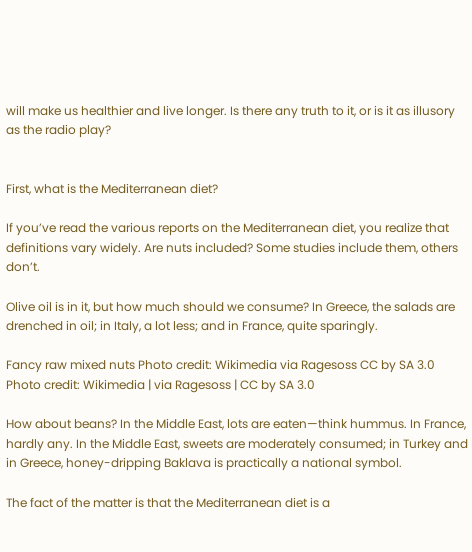will make us healthier and live longer. Is there any truth to it, or is it as illusory as the radio play?


First, what is the Mediterranean diet?

If you’ve read the various reports on the Mediterranean diet, you realize that definitions vary widely. Are nuts included? Some studies include them, others don’t.

Olive oil is in it, but how much should we consume? In Greece, the salads are drenched in oil; in Italy, a lot less; and in France, quite sparingly.

Fancy raw mixed nuts Photo credit: Wikimedia via Ragesoss CC by SA 3.0
Photo credit: Wikimedia | via Ragesoss | CC by SA 3.0

How about beans? In the Middle East, lots are eaten—think hummus. In France, hardly any. In the Middle East, sweets are moderately consumed; in Turkey and in Greece, honey-dripping Baklava is practically a national symbol.

The fact of the matter is that the Mediterranean diet is a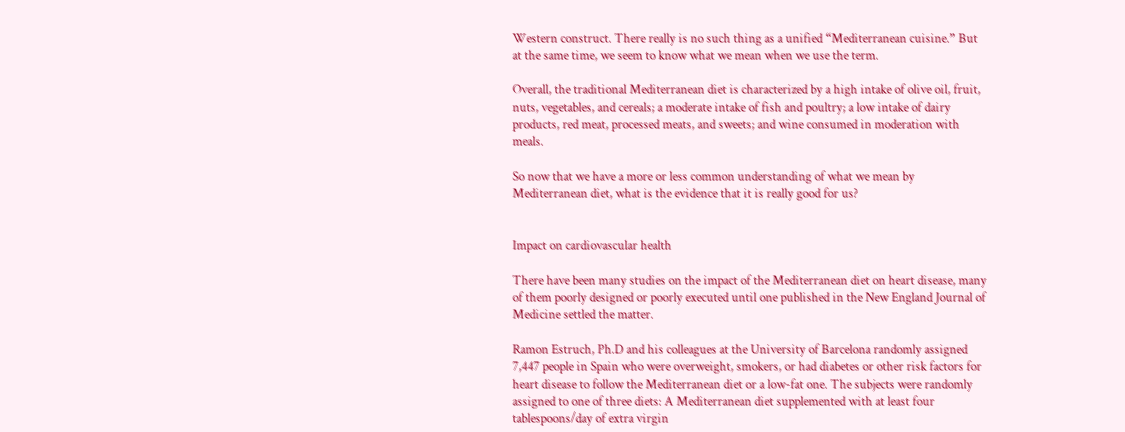Western construct. There really is no such thing as a unified “Mediterranean cuisine.” But at the same time, we seem to know what we mean when we use the term.

Overall, the traditional Mediterranean diet is characterized by a high intake of olive oil, fruit, nuts, vegetables, and cereals; a moderate intake of fish and poultry; a low intake of dairy products, red meat, processed meats, and sweets; and wine consumed in moderation with meals.

So now that we have a more or less common understanding of what we mean by Mediterranean diet, what is the evidence that it is really good for us?


Impact on cardiovascular health

There have been many studies on the impact of the Mediterranean diet on heart disease, many of them poorly designed or poorly executed until one published in the New England Journal of Medicine settled the matter.

Ramon Estruch, Ph.D and his colleagues at the University of Barcelona randomly assigned 7,447 people in Spain who were overweight, smokers, or had diabetes or other risk factors for heart disease to follow the Mediterranean diet or a low-fat one. The subjects were randomly assigned to one of three diets: A Mediterranean diet supplemented with at least four tablespoons/day of extra virgin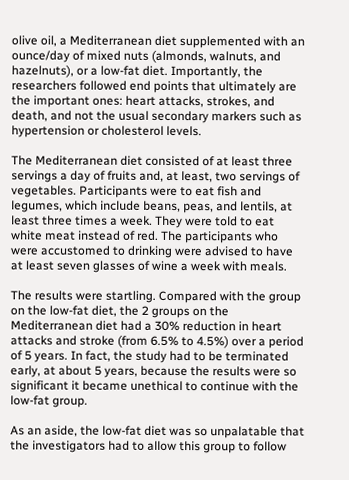olive oil, a Mediterranean diet supplemented with an ounce/day of mixed nuts (almonds, walnuts, and hazelnuts), or a low-fat diet. Importantly, the researchers followed end points that ultimately are the important ones: heart attacks, strokes, and death, and not the usual secondary markers such as hypertension or cholesterol levels.

The Mediterranean diet consisted of at least three servings a day of fruits and, at least, two servings of vegetables. Participants were to eat fish and legumes, which include beans, peas, and lentils, at least three times a week. They were told to eat white meat instead of red. The participants who were accustomed to drinking were advised to have at least seven glasses of wine a week with meals.

The results were startling. Compared with the group on the low-fat diet, the 2 groups on the Mediterranean diet had a 30% reduction in heart attacks and stroke (from 6.5% to 4.5%) over a period of 5 years. In fact, the study had to be terminated early, at about 5 years, because the results were so significant it became unethical to continue with the low-fat group.

As an aside, the low-fat diet was so unpalatable that the investigators had to allow this group to follow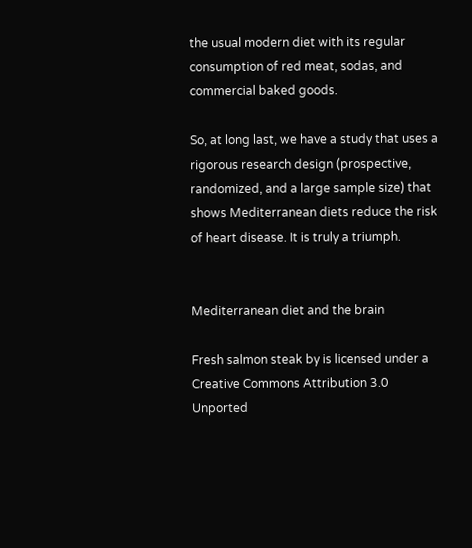the usual modern diet with its regular consumption of red meat, sodas, and commercial baked goods.

So, at long last, we have a study that uses a rigorous research design (prospective, randomized, and a large sample size) that shows Mediterranean diets reduce the risk of heart disease. It is truly a triumph.


Mediterranean diet and the brain

Fresh salmon steak by is licensed under a Creative Commons Attribution 3.0 Unported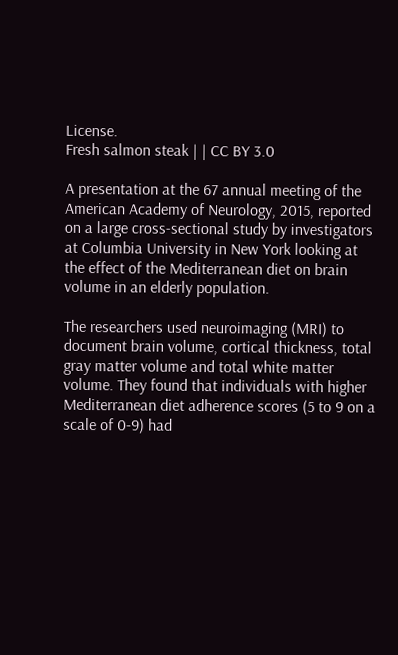License.
Fresh salmon steak | | CC BY 3.0

A presentation at the 67 annual meeting of the American Academy of Neurology, 2015, reported on a large cross-sectional study by investigators at Columbia University in New York looking at the effect of the Mediterranean diet on brain volume in an elderly population.

The researchers used neuroimaging (MRI) to document brain volume, cortical thickness, total gray matter volume and total white matter volume. They found that individuals with higher Mediterranean diet adherence scores (5 to 9 on a scale of 0-9) had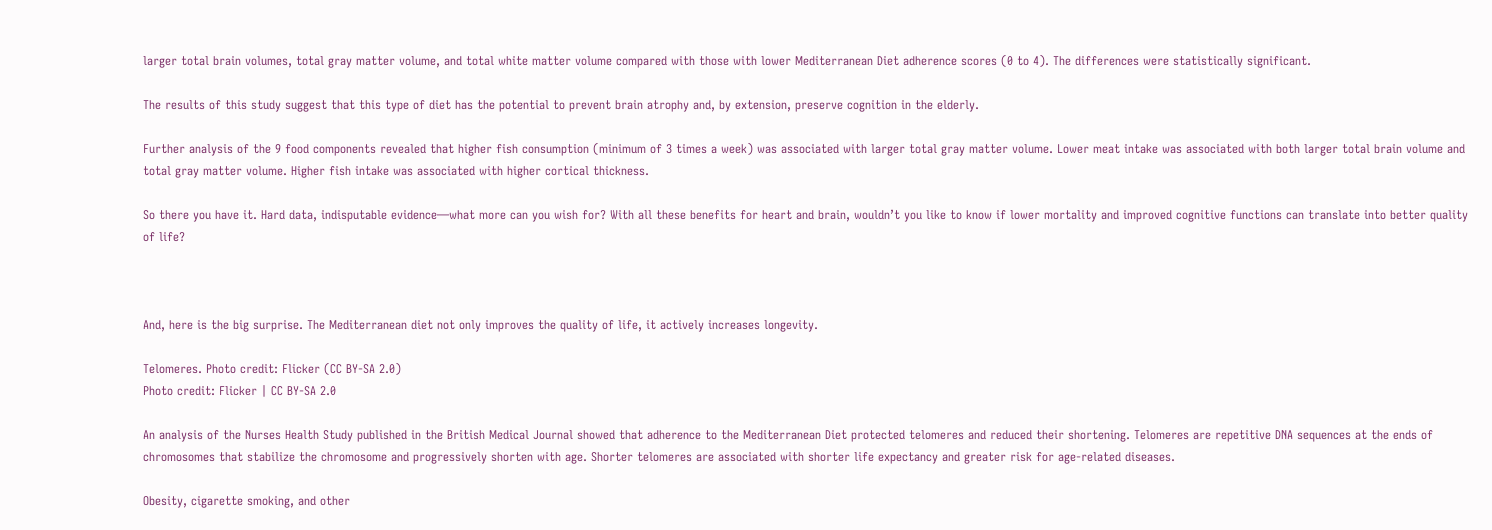larger total brain volumes, total gray matter volume, and total white matter volume compared with those with lower Mediterranean Diet adherence scores (0 to 4). The differences were statistically significant.

The results of this study suggest that this type of diet has the potential to prevent brain atrophy and, by extension, preserve cognition in the elderly.

Further analysis of the 9 food components revealed that higher fish consumption (minimum of 3 times a week) was associated with larger total gray matter volume. Lower meat intake was associated with both larger total brain volume and total gray matter volume. Higher fish intake was associated with higher cortical thickness.

So there you have it. Hard data, indisputable evidence—what more can you wish for? With all these benefits for heart and brain, wouldn’t you like to know if lower mortality and improved cognitive functions can translate into better quality of life?



And, here is the big surprise. The Mediterranean diet not only improves the quality of life, it actively increases longevity.

Telomeres. Photo credit: Flicker (CC BY-SA 2.0)
Photo credit: Flicker | CC BY-SA 2.0

An analysis of the Nurses Health Study published in the British Medical Journal showed that adherence to the Mediterranean Diet protected telomeres and reduced their shortening. Telomeres are repetitive DNA sequences at the ends of chromosomes that stabilize the chromosome and progressively shorten with age. Shorter telomeres are associated with shorter life expectancy and greater risk for age-related diseases.

Obesity, cigarette smoking, and other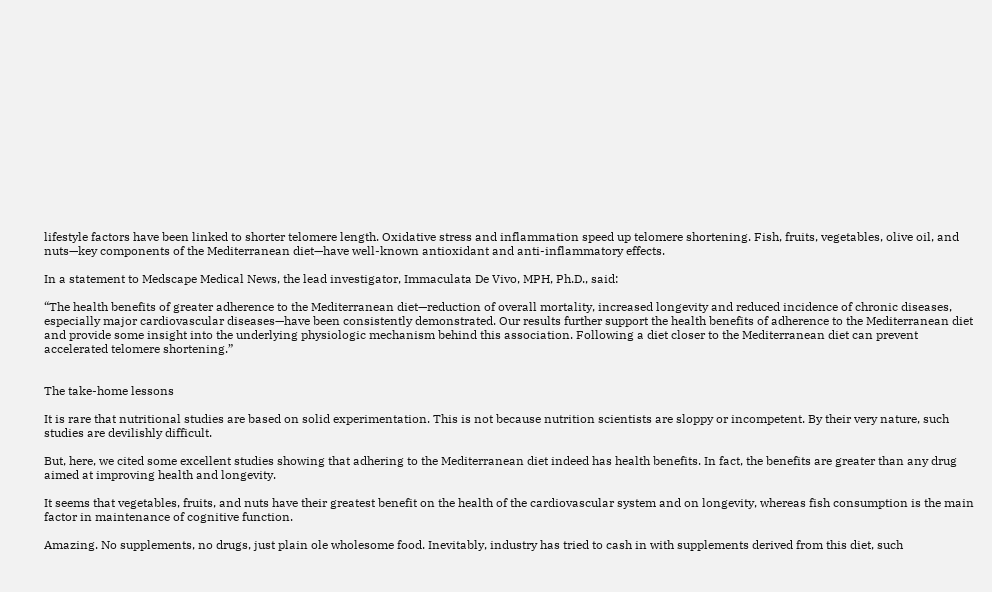lifestyle factors have been linked to shorter telomere length. Oxidative stress and inflammation speed up telomere shortening. Fish, fruits, vegetables, olive oil, and nuts—key components of the Mediterranean diet—have well-known antioxidant and anti-inflammatory effects.

In a statement to Medscape Medical News, the lead investigator, Immaculata De Vivo, MPH, Ph.D., said:

“The health benefits of greater adherence to the Mediterranean diet—reduction of overall mortality, increased longevity and reduced incidence of chronic diseases, especially major cardiovascular diseases—have been consistently demonstrated. Our results further support the health benefits of adherence to the Mediterranean diet and provide some insight into the underlying physiologic mechanism behind this association. Following a diet closer to the Mediterranean diet can prevent accelerated telomere shortening.”


The take-home lessons

It is rare that nutritional studies are based on solid experimentation. This is not because nutrition scientists are sloppy or incompetent. By their very nature, such studies are devilishly difficult.

But, here, we cited some excellent studies showing that adhering to the Mediterranean diet indeed has health benefits. In fact, the benefits are greater than any drug aimed at improving health and longevity.

It seems that vegetables, fruits, and nuts have their greatest benefit on the health of the cardiovascular system and on longevity, whereas fish consumption is the main factor in maintenance of cognitive function.

Amazing. No supplements, no drugs, just plain ole wholesome food. Inevitably, industry has tried to cash in with supplements derived from this diet, such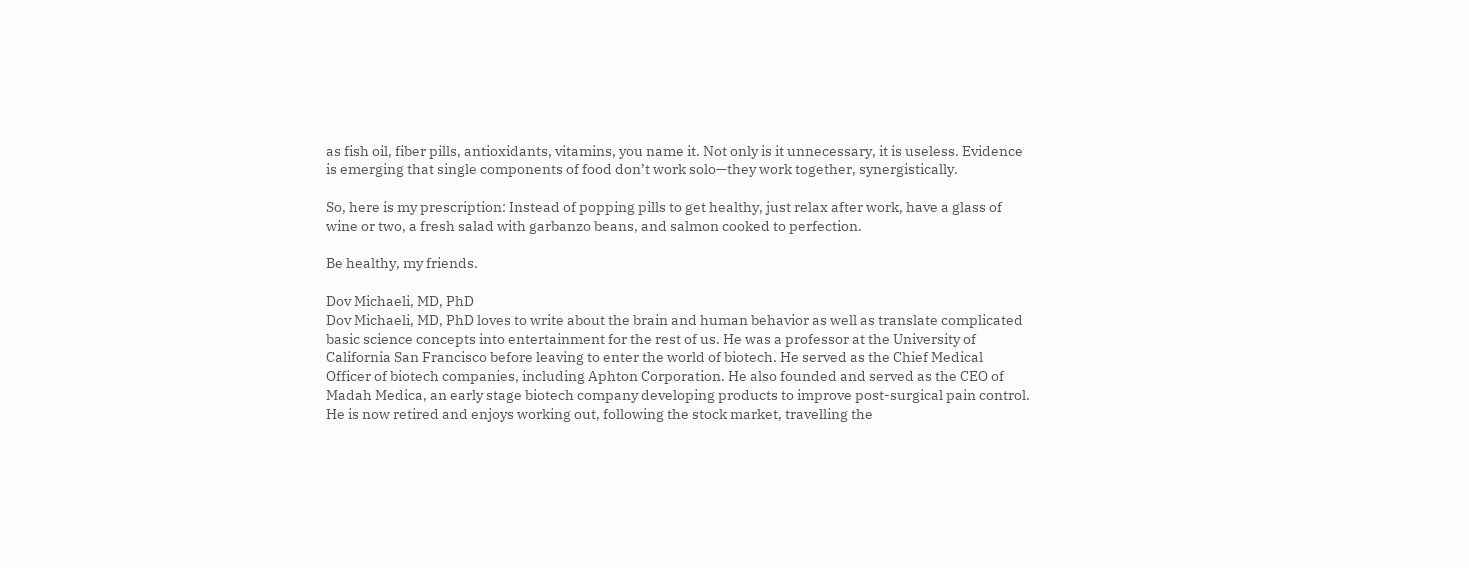as fish oil, fiber pills, antioxidants, vitamins, you name it. Not only is it unnecessary, it is useless. Evidence is emerging that single components of food don’t work solo—they work together, synergistically.

So, here is my prescription: Instead of popping pills to get healthy, just relax after work, have a glass of wine or two, a fresh salad with garbanzo beans, and salmon cooked to perfection.

Be healthy, my friends.

Dov Michaeli, MD, PhD
Dov Michaeli, MD, PhD loves to write about the brain and human behavior as well as translate complicated basic science concepts into entertainment for the rest of us. He was a professor at the University of California San Francisco before leaving to enter the world of biotech. He served as the Chief Medical Officer of biotech companies, including Aphton Corporation. He also founded and served as the CEO of Madah Medica, an early stage biotech company developing products to improve post-surgical pain control. He is now retired and enjoys working out, following the stock market, travelling the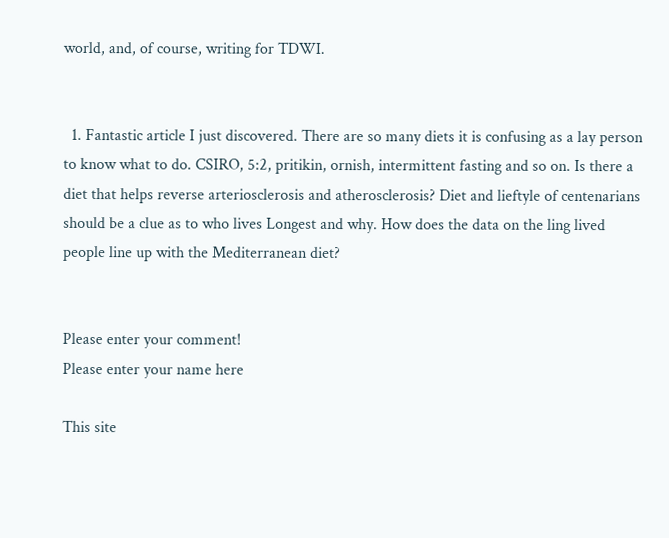world, and, of course, writing for TDWI.


  1. Fantastic article I just discovered. There are so many diets it is confusing as a lay person to know what to do. CSIRO, 5:2, pritikin, ornish, intermittent fasting and so on. Is there a diet that helps reverse arteriosclerosis and atherosclerosis? Diet and lieftyle of centenarians should be a clue as to who lives Longest and why. How does the data on the ling lived people line up with the Mediterranean diet?


Please enter your comment!
Please enter your name here

This site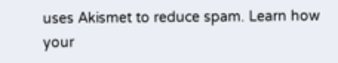uses Akismet to reduce spam. Learn how your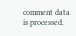comment data is processed.